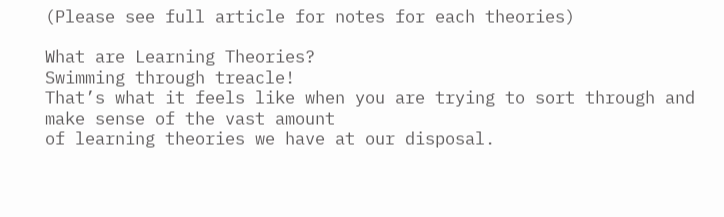(Please see full article for notes for each theories)

What are Learning Theories?
Swimming through treacle!
That’s what it feels like when you are trying to sort through and make sense of the vast amount
of learning theories we have at our disposal.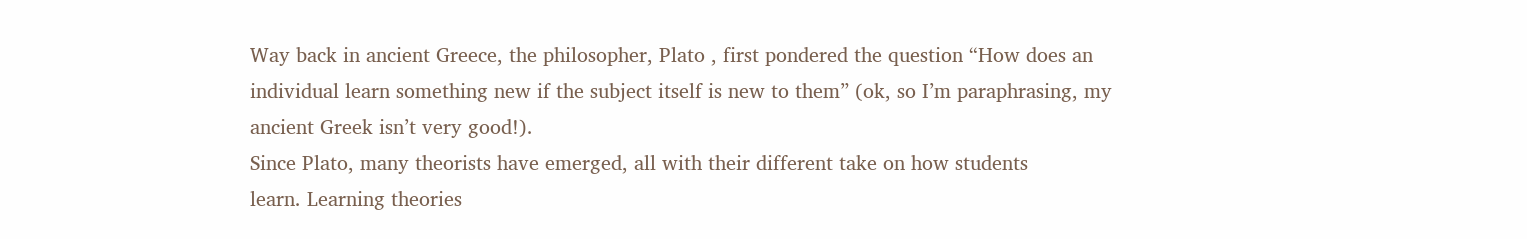Way back in ancient Greece, the philosopher, Plato , first pondered the question “How does an
individual learn something new if the subject itself is new to them” (ok, so I’m paraphrasing, my
ancient Greek isn’t very good!).
Since Plato, many theorists have emerged, all with their different take on how students
learn. Learning theories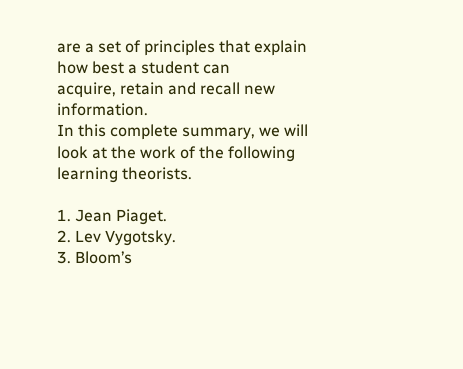are a set of principles that explain how best a student can
acquire, retain and recall new information.
In this complete summary, we will look at the work of the following learning theorists.

1. Jean Piaget.
2. Lev Vygotsky.
3. Bloom’s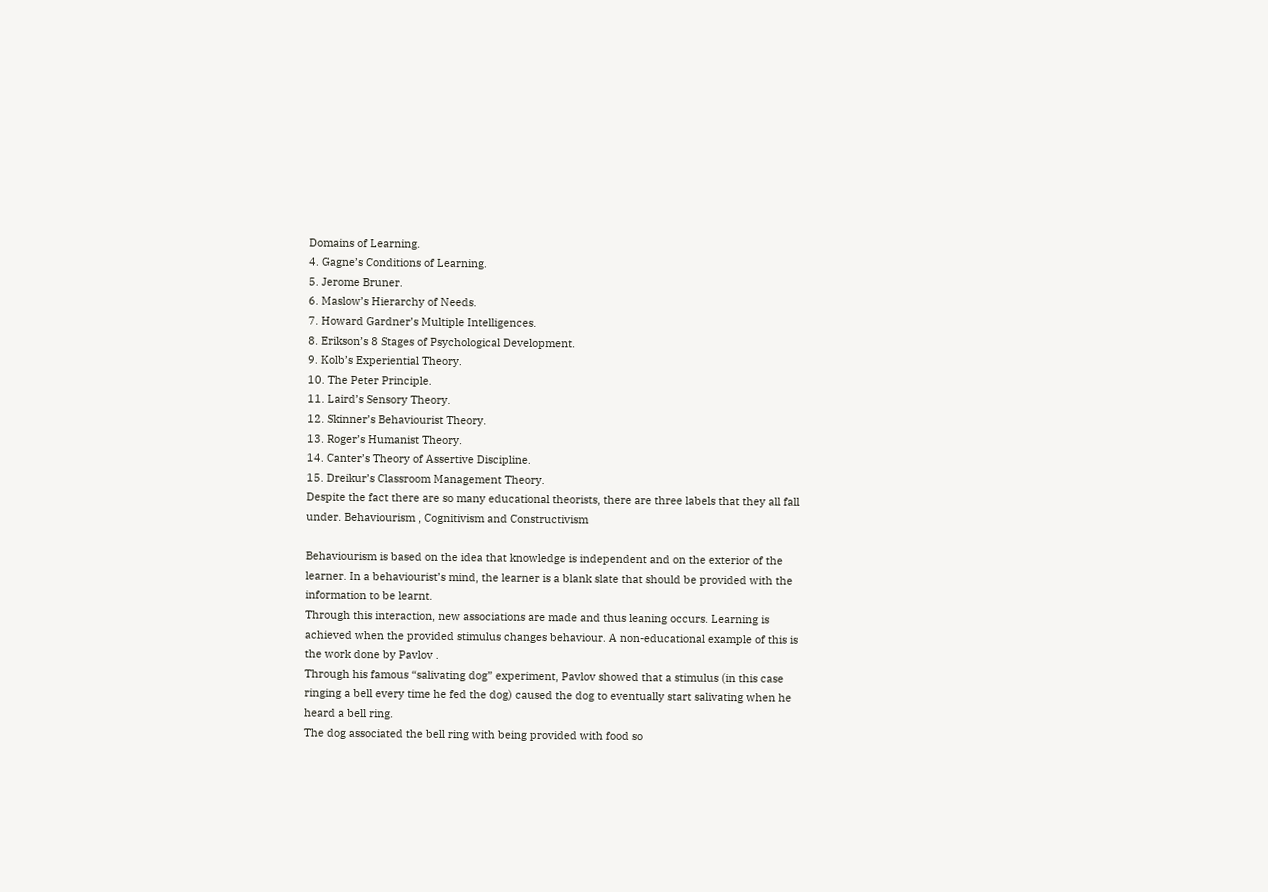Domains of Learning.
4. Gagne’s Conditions of Learning.
5. Jerome Bruner.
6. Maslow’s Hierarchy of Needs.
7. Howard Gardner’s Multiple Intelligences.
8. Erikson’s 8 Stages of Psychological Development.
9. Kolb’s Experiential Theory.
10. The Peter Principle.
11. Laird’s Sensory Theory.
12. Skinner’s Behaviourist Theory.
13. Roger’s Humanist Theory.
14. Canter’s Theory of Assertive Discipline.
15. Dreikur’s Classroom Management Theory.
Despite the fact there are so many educational theorists, there are three labels that they all fall
under. Behaviourism , Cognitivism and Constructivism

Behaviourism is based on the idea that knowledge is independent and on the exterior of the
learner. In a behaviourist’s mind, the learner is a blank slate that should be provided with the
information to be learnt.
Through this interaction, new associations are made and thus leaning occurs. Learning is
achieved when the provided stimulus changes behaviour. A non-educational example of this is
the work done by Pavlov .
Through his famous “salivating dog” experiment, Pavlov showed that a stimulus (in this case
ringing a bell every time he fed the dog) caused the dog to eventually start salivating when he
heard a bell ring.
The dog associated the bell ring with being provided with food so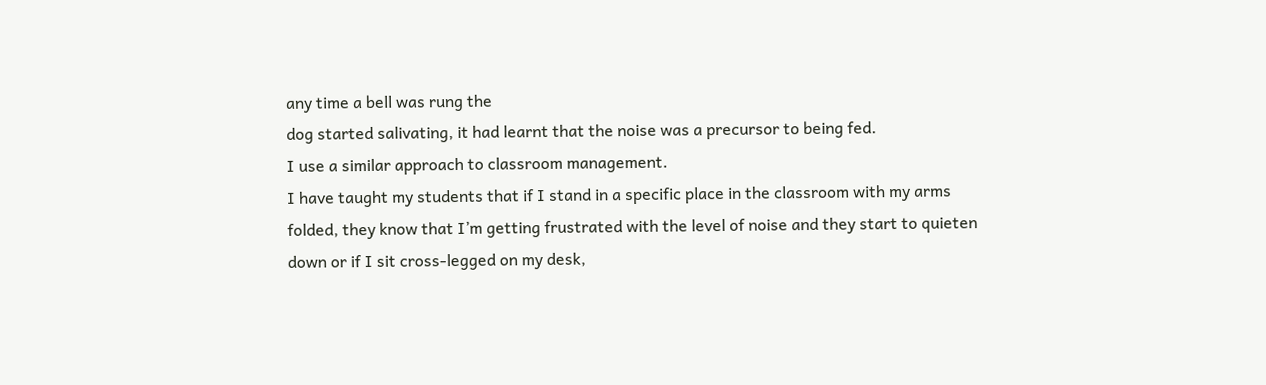any time a bell was rung the
dog started salivating, it had learnt that the noise was a precursor to being fed.
I use a similar approach to classroom management.
I have taught my students that if I stand in a specific place in the classroom with my arms
folded, they know that I’m getting frustrated with the level of noise and they start to quieten
down or if I sit cross-legged on my desk,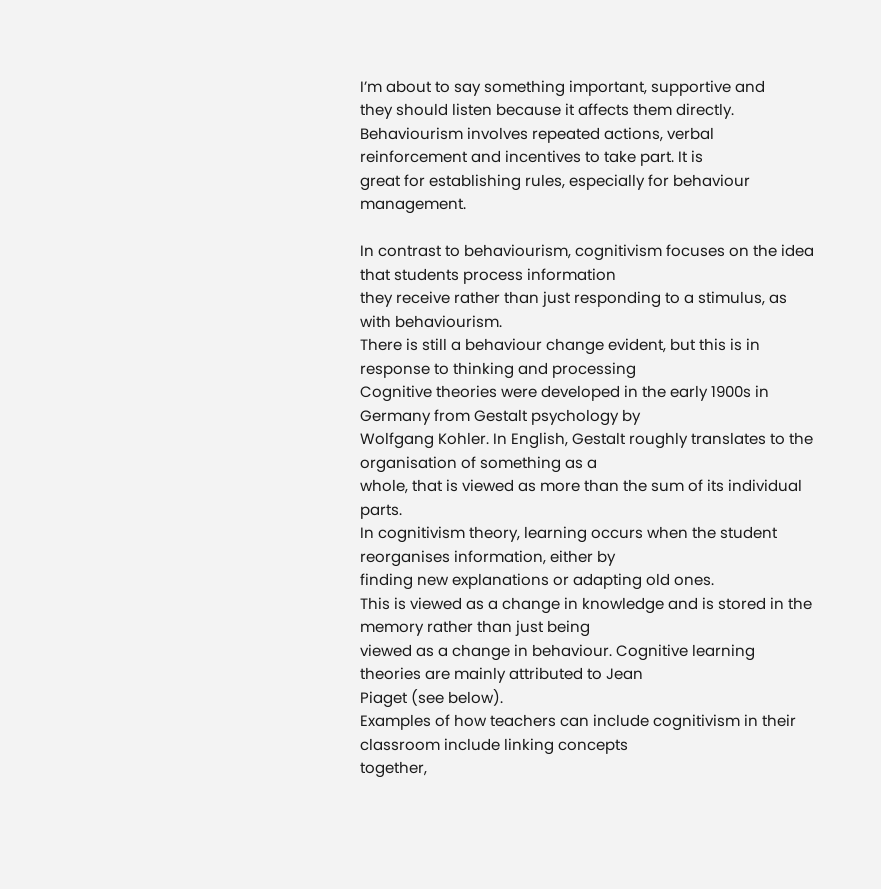I’m about to say something important, supportive and
they should listen because it affects them directly.
Behaviourism involves repeated actions, verbal reinforcement and incentives to take part. It is
great for establishing rules, especially for behaviour management.

In contrast to behaviourism, cognitivism focuses on the idea that students process information
they receive rather than just responding to a stimulus, as with behaviourism.
There is still a behaviour change evident, but this is in response to thinking and processing
Cognitive theories were developed in the early 1900s in Germany from Gestalt psychology by
Wolfgang Kohler. In English, Gestalt roughly translates to the organisation of something as a
whole, that is viewed as more than the sum of its individual parts.
In cognitivism theory, learning occurs when the student reorganises information, either by
finding new explanations or adapting old ones.
This is viewed as a change in knowledge and is stored in the memory rather than just being
viewed as a change in behaviour. Cognitive learning theories are mainly attributed to Jean
Piaget (see below).
Examples of how teachers can include cognitivism in their classroom include linking concepts
together,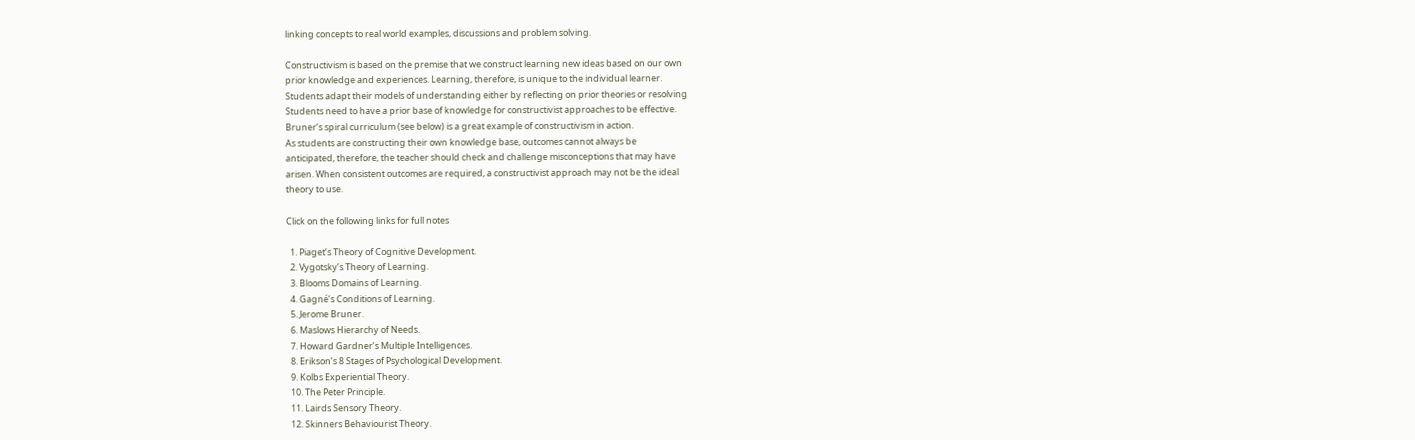linking concepts to real world examples, discussions and problem solving.

Constructivism is based on the premise that we construct learning new ideas based on our own
prior knowledge and experiences. Learning, therefore, is unique to the individual learner.
Students adapt their models of understanding either by reflecting on prior theories or resolving
Students need to have a prior base of knowledge for constructivist approaches to be effective.
Bruner’s spiral curriculum (see below) is a great example of constructivism in action.
As students are constructing their own knowledge base, outcomes cannot always be
anticipated, therefore, the teacher should check and challenge misconceptions that may have
arisen. When consistent outcomes are required, a constructivist approach may not be the ideal
theory to use.

Click on the following links for full notes

  1. Piaget’s Theory of Cognitive Development.
  2. Vygotsky’s Theory of Learning.
  3. Blooms Domains of Learning.
  4. Gagné’s Conditions of Learning.
  5. Jerome Bruner.
  6. Maslows Hierarchy of Needs.
  7. Howard Gardner’s Multiple Intelligences.
  8. Erikson’s 8 Stages of Psychological Development.
  9. Kolbs Experiential Theory.
  10. The Peter Principle.
  11. Lairds Sensory Theory.
  12. Skinners Behaviourist Theory.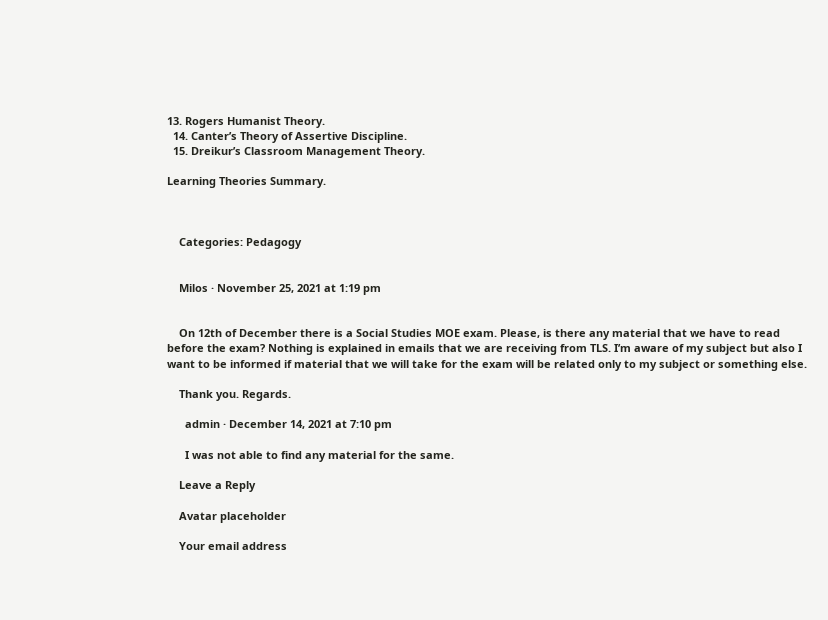13. Rogers Humanist Theory.
  14. Canter’s Theory of Assertive Discipline.
  15. Dreikur’s Classroom Management Theory.

Learning Theories Summary.



    Categories: Pedagogy


    Milos · November 25, 2021 at 1:19 pm


    On 12th of December there is a Social Studies MOE exam. Please, is there any material that we have to read before the exam? Nothing is explained in emails that we are receiving from TLS. I’m aware of my subject but also I want to be informed if material that we will take for the exam will be related only to my subject or something else.

    Thank you. Regards.

      admin · December 14, 2021 at 7:10 pm

      I was not able to find any material for the same.

    Leave a Reply

    Avatar placeholder

    Your email address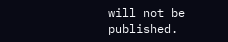will not be published.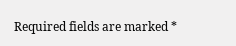Required fields are marked *